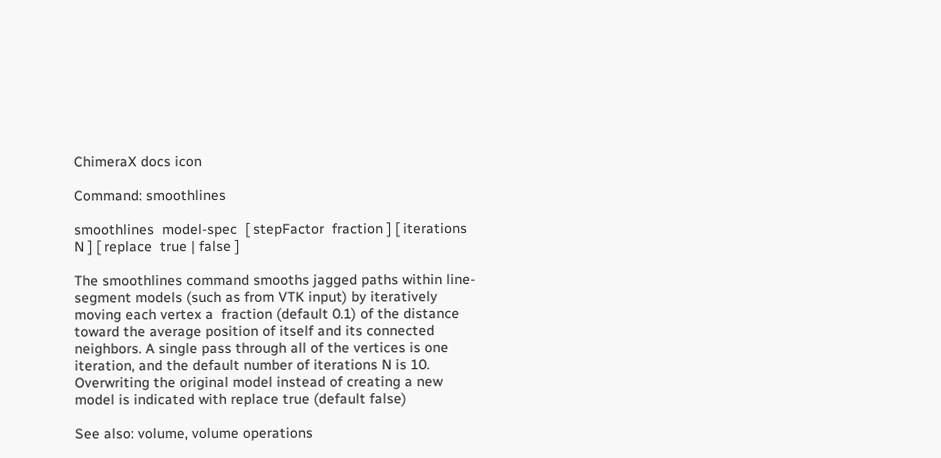ChimeraX docs icon

Command: smoothlines

smoothlines  model-spec  [ stepFactor  fraction ] [ iterations  N ] [ replace  true | false ]

The smoothlines command smooths jagged paths within line-segment models (such as from VTK input) by iteratively moving each vertex a  fraction (default 0.1) of the distance toward the average position of itself and its connected neighbors. A single pass through all of the vertices is one iteration, and the default number of iterations N is 10. Overwriting the original model instead of creating a new model is indicated with replace true (default false)

See also: volume, volume operations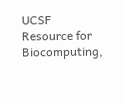UCSF Resource for Biocomputing,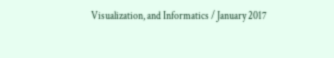Visualization, and Informatics / January 2017